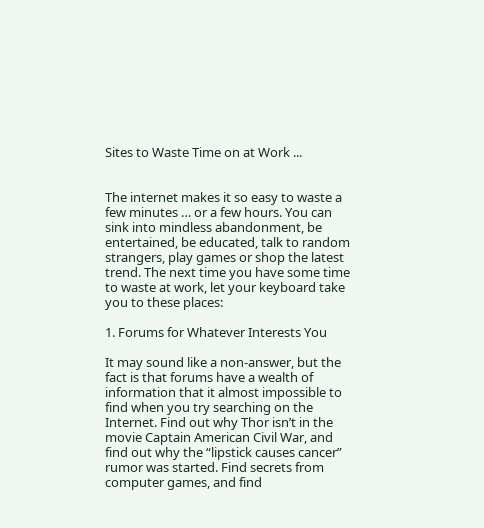Sites to Waste Time on at Work ...


The internet makes it so easy to waste a few minutes … or a few hours. You can sink into mindless abandonment, be entertained, be educated, talk to random strangers, play games or shop the latest trend. The next time you have some time to waste at work, let your keyboard take you to these places:

1. Forums for Whatever Interests You

It may sound like a non-answer, but the fact is that forums have a wealth of information that it almost impossible to find when you try searching on the Internet. Find out why Thor isn’t in the movie Captain American Civil War, and find out why the “lipstick causes cancer” rumor was started. Find secrets from computer games, and find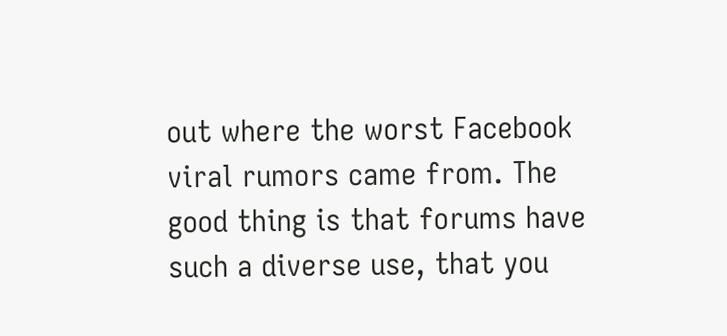out where the worst Facebook viral rumors came from. The good thing is that forums have such a diverse use, that you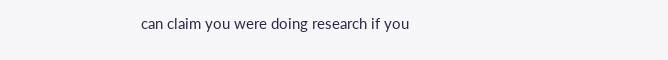can claim you were doing research if you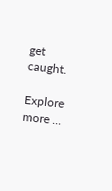get caught.

Explore more ...